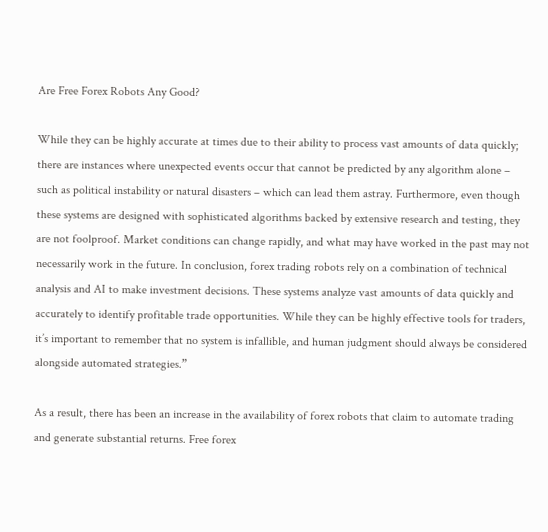Are Free Forex Robots Any Good?

While they can be highly accurate at times due to their ability to process vast amounts of data quickly; there are instances where unexpected events occur that cannot be predicted by any algorithm alone – such as political instability or natural disasters – which can lead them astray. Furthermore, even though these systems are designed with sophisticated algorithms backed by extensive research and testing, they are not foolproof. Market conditions can change rapidly, and what may have worked in the past may not necessarily work in the future. In conclusion, forex trading robots rely on a combination of technical analysis and AI to make investment decisions. These systems analyze vast amounts of data quickly and accurately to identify profitable trade opportunities. While they can be highly effective tools for traders, it’s important to remember that no system is infallible, and human judgment should always be considered alongside automated strategies.”

As a result, there has been an increase in the availability of forex robots that claim to automate trading and generate substantial returns. Free forex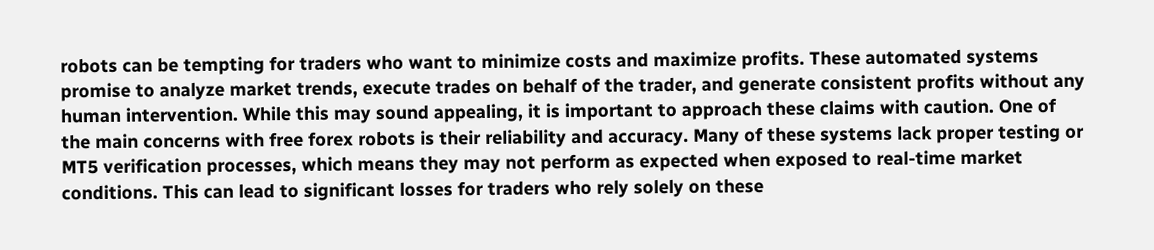robots can be tempting for traders who want to minimize costs and maximize profits. These automated systems promise to analyze market trends, execute trades on behalf of the trader, and generate consistent profits without any human intervention. While this may sound appealing, it is important to approach these claims with caution. One of the main concerns with free forex robots is their reliability and accuracy. Many of these systems lack proper testing or MT5 verification processes, which means they may not perform as expected when exposed to real-time market conditions. This can lead to significant losses for traders who rely solely on these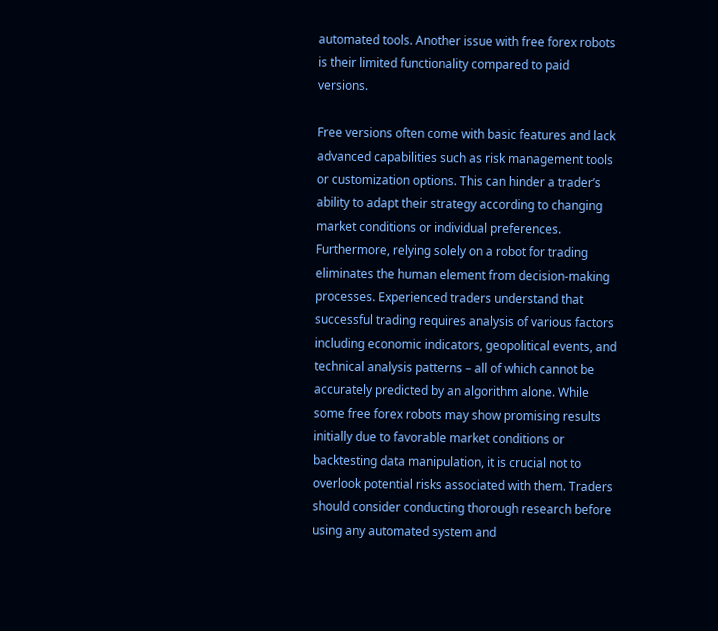automated tools. Another issue with free forex robots is their limited functionality compared to paid versions.

Free versions often come with basic features and lack advanced capabilities such as risk management tools or customization options. This can hinder a trader’s ability to adapt their strategy according to changing market conditions or individual preferences. Furthermore, relying solely on a robot for trading eliminates the human element from decision-making processes. Experienced traders understand that successful trading requires analysis of various factors including economic indicators, geopolitical events, and technical analysis patterns – all of which cannot be accurately predicted by an algorithm alone. While some free forex robots may show promising results initially due to favorable market conditions or backtesting data manipulation, it is crucial not to overlook potential risks associated with them. Traders should consider conducting thorough research before using any automated system and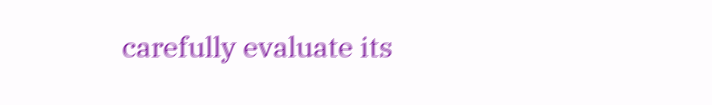carefully evaluate its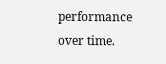performance over time.